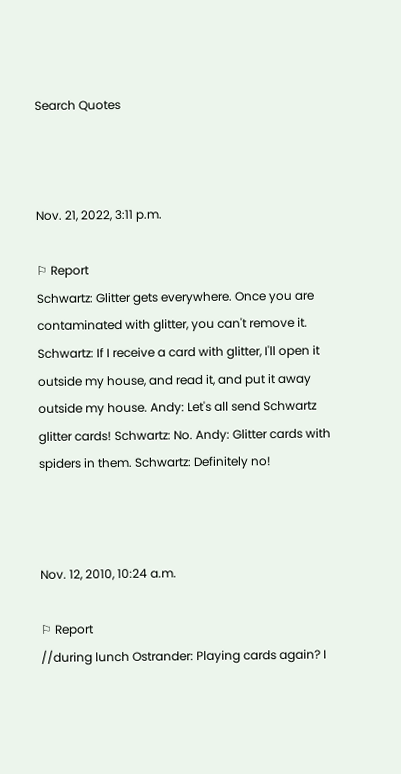Search Quotes



Nov. 21, 2022, 3:11 p.m.

⚐ Report
Schwartz: Glitter gets everywhere. Once you are contaminated with glitter, you can't remove it. Schwartz: If I receive a card with glitter, I'll open it outside my house, and read it, and put it away outside my house. Andy: Let's all send Schwartz glitter cards! Schwartz: No. Andy: Glitter cards with spiders in them. Schwartz: Definitely no!



Nov. 12, 2010, 10:24 a.m.

⚐ Report
//during lunch Ostrander: Playing cards again? I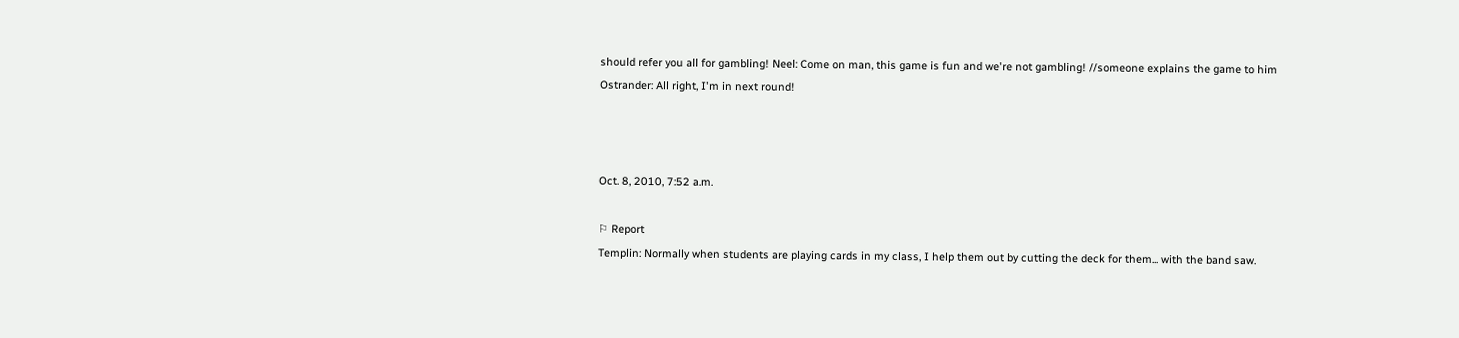should refer you all for gambling! Neel: Come on man, this game is fun and we're not gambling! //someone explains the game to him Ostrander: All right, I'm in next round!



Oct. 8, 2010, 7:52 a.m.

⚐ Report
Templin: Normally when students are playing cards in my class, I help them out by cutting the deck for them... with the band saw.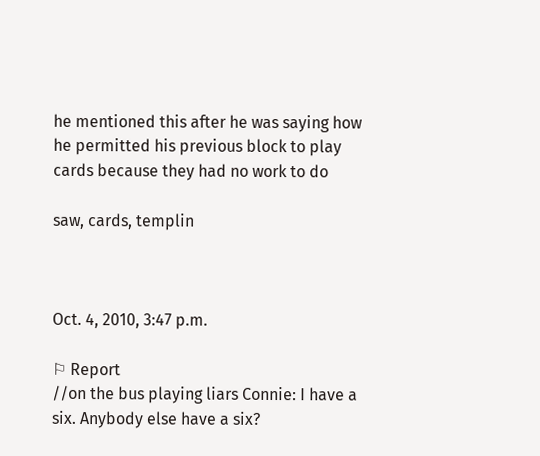he mentioned this after he was saying how he permitted his previous block to play cards because they had no work to do

saw, cards, templin



Oct. 4, 2010, 3:47 p.m.

⚐ Report
//on the bus playing liars Connie: I have a six. Anybody else have a six?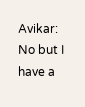Avikar: No but I have a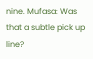nine. Mufasa: Was that a subtle pick up line?